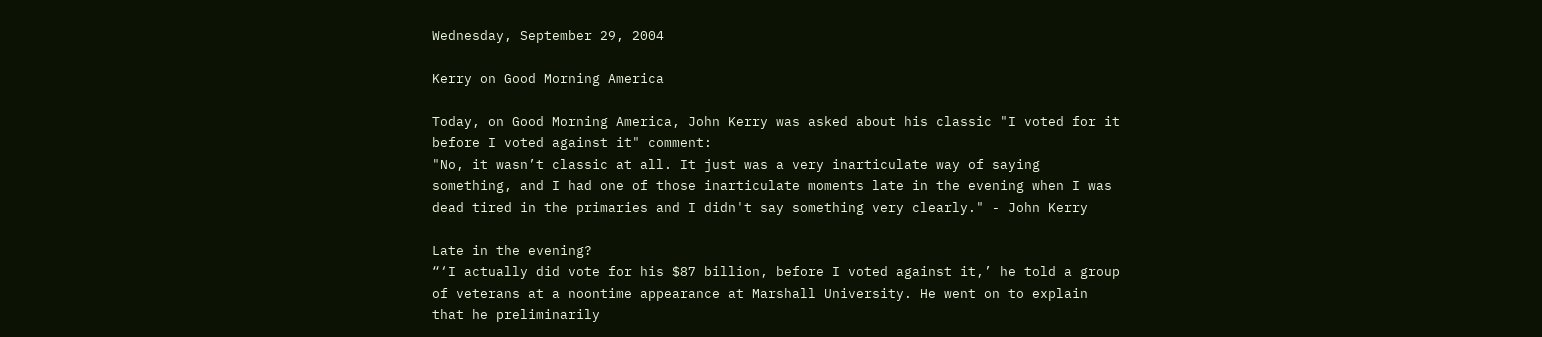Wednesday, September 29, 2004

Kerry on Good Morning America

Today, on Good Morning America, John Kerry was asked about his classic "I voted for it before I voted against it" comment:
"No, it wasn’t classic at all. It just was a very inarticulate way of saying something, and I had one of those inarticulate moments late in the evening when I was dead tired in the primaries and I didn't say something very clearly." - John Kerry

Late in the evening?
“‘I actually did vote for his $87 billion, before I voted against it,’ he told a group of veterans at a noontime appearance at Marshall University. He went on to explain that he preliminarily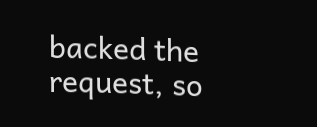backed the request, so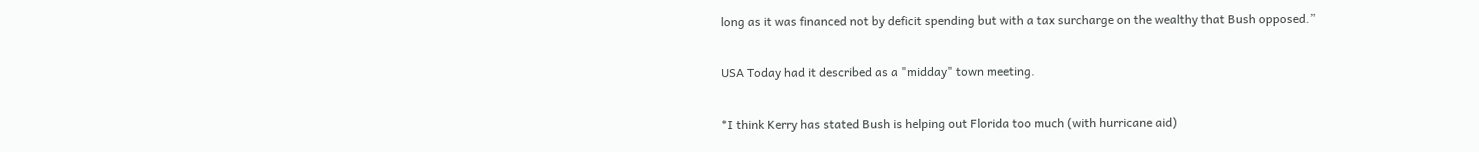long as it was financed not by deficit spending but with a tax surcharge on the wealthy that Bush opposed.”

USA Today had it described as a "midday" town meeting.

*I think Kerry has stated Bush is helping out Florida too much (with hurricane aid)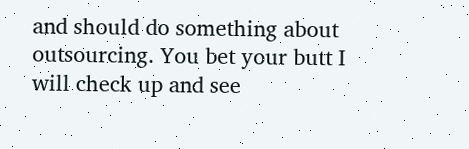and should do something about outsourcing. You bet your butt I will check up and see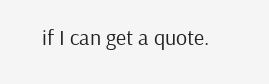if I can get a quote.